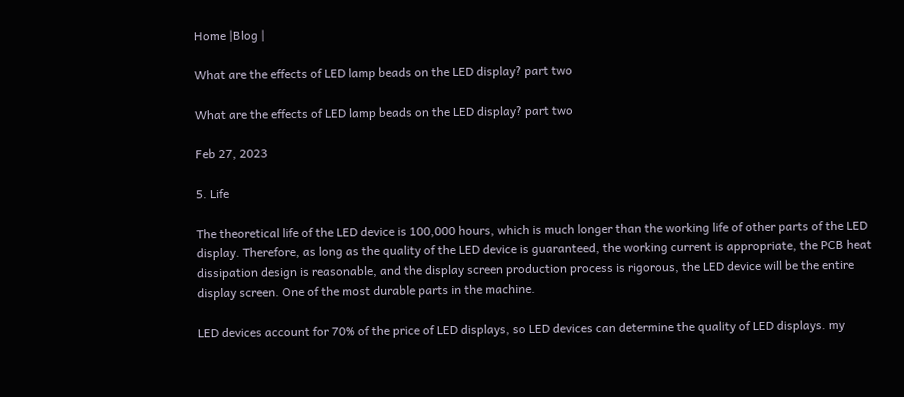Home |Blog |

What are the effects of LED lamp beads on the LED display? part two

What are the effects of LED lamp beads on the LED display? part two

Feb 27, 2023

5. Life

The theoretical life of the LED device is 100,000 hours, which is much longer than the working life of other parts of the LED display. Therefore, as long as the quality of the LED device is guaranteed, the working current is appropriate, the PCB heat dissipation design is reasonable, and the display screen production process is rigorous, the LED device will be the entire display screen. One of the most durable parts in the machine.

LED devices account for 70% of the price of LED displays, so LED devices can determine the quality of LED displays. my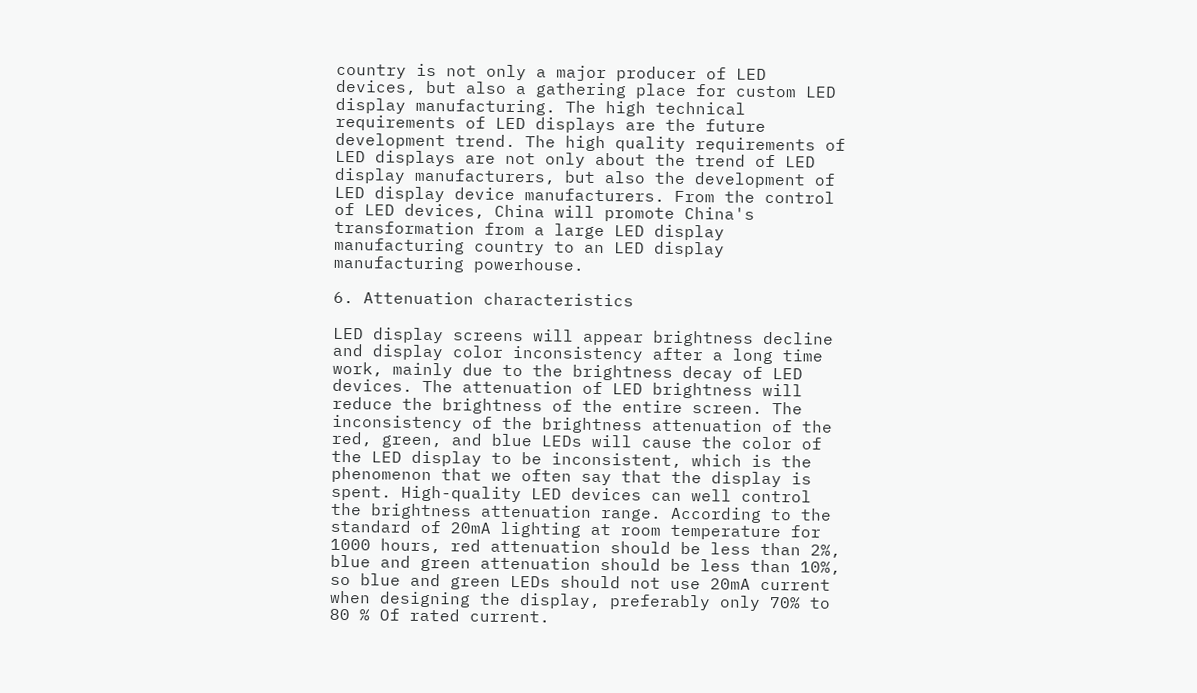country is not only a major producer of LED devices, but also a gathering place for custom LED display manufacturing. The high technical requirements of LED displays are the future development trend. The high quality requirements of LED displays are not only about the trend of LED display manufacturers, but also the development of LED display device manufacturers. From the control of LED devices, China will promote China's transformation from a large LED display manufacturing country to an LED display manufacturing powerhouse.

6. Attenuation characteristics

LED display screens will appear brightness decline and display color inconsistency after a long time work, mainly due to the brightness decay of LED devices. The attenuation of LED brightness will reduce the brightness of the entire screen. The inconsistency of the brightness attenuation of the red, green, and blue LEDs will cause the color of the LED display to be inconsistent, which is the phenomenon that we often say that the display is spent. High-quality LED devices can well control the brightness attenuation range. According to the standard of 20mA lighting at room temperature for 1000 hours, red attenuation should be less than 2%, blue and green attenuation should be less than 10%, so blue and green LEDs should not use 20mA current when designing the display, preferably only 70% to 80 % Of rated current.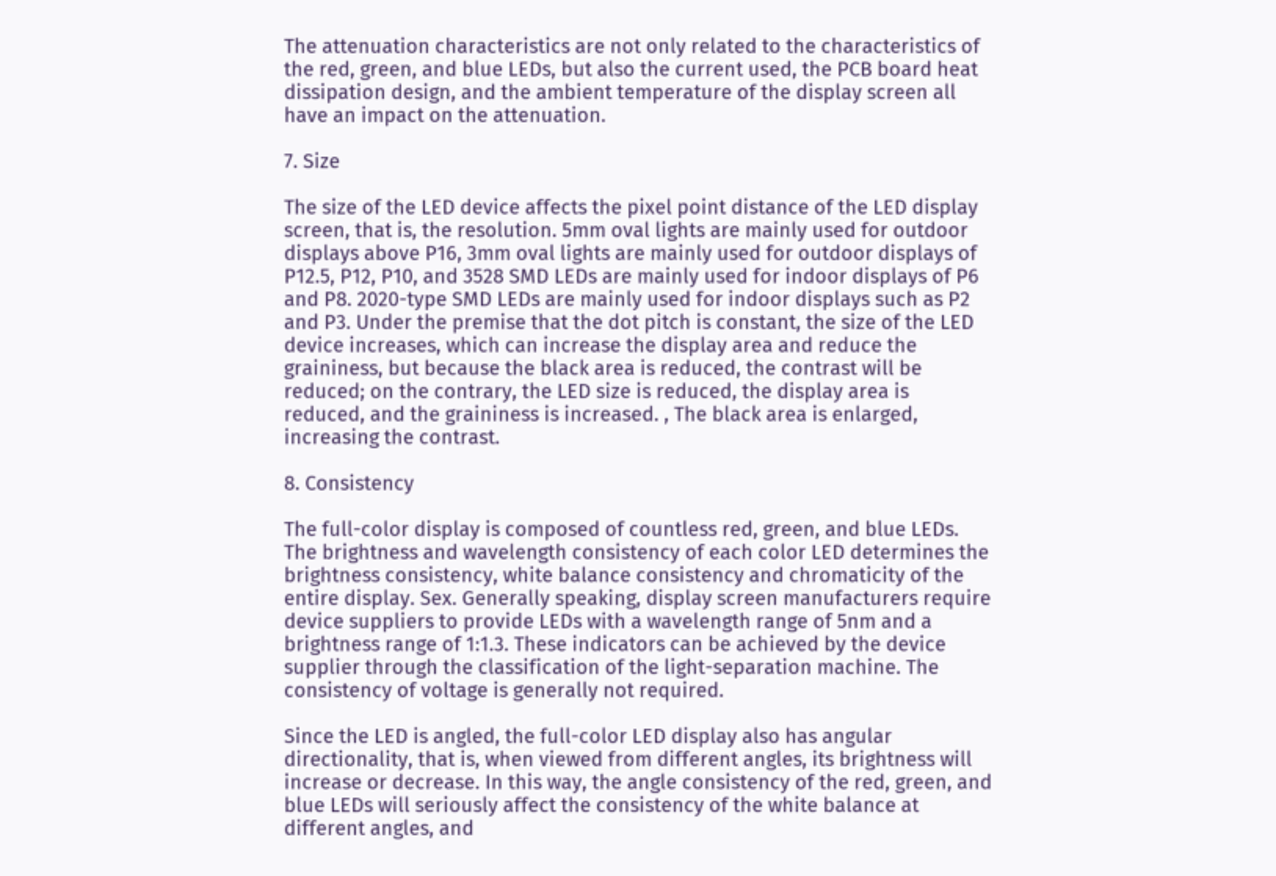The attenuation characteristics are not only related to the characteristics of the red, green, and blue LEDs, but also the current used, the PCB board heat dissipation design, and the ambient temperature of the display screen all have an impact on the attenuation.

7. Size

The size of the LED device affects the pixel point distance of the LED display screen, that is, the resolution. 5mm oval lights are mainly used for outdoor displays above P16, 3mm oval lights are mainly used for outdoor displays of P12.5, P12, P10, and 3528 SMD LEDs are mainly used for indoor displays of P6 and P8. 2020-type SMD LEDs are mainly used for indoor displays such as P2 and P3. Under the premise that the dot pitch is constant, the size of the LED device increases, which can increase the display area and reduce the graininess, but because the black area is reduced, the contrast will be reduced; on the contrary, the LED size is reduced, the display area is reduced, and the graininess is increased. , The black area is enlarged, increasing the contrast.

8. Consistency

The full-color display is composed of countless red, green, and blue LEDs. The brightness and wavelength consistency of each color LED determines the brightness consistency, white balance consistency and chromaticity of the entire display. Sex. Generally speaking, display screen manufacturers require device suppliers to provide LEDs with a wavelength range of 5nm and a brightness range of 1:1.3. These indicators can be achieved by the device supplier through the classification of the light-separation machine. The consistency of voltage is generally not required.

Since the LED is angled, the full-color LED display also has angular directionality, that is, when viewed from different angles, its brightness will increase or decrease. In this way, the angle consistency of the red, green, and blue LEDs will seriously affect the consistency of the white balance at different angles, and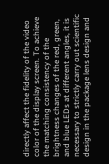directly affect the fidelity of the video color of the display screen. To achieve the matching consistency of the brightness changes of the red, green, and blue LEDs at different angles, it is necessary to strictly carry out scientific design in the package lens design and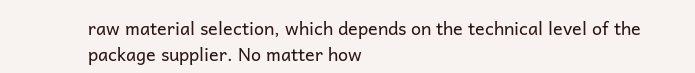raw material selection, which depends on the technical level of the package supplier. No matter how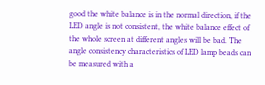good the white balance is in the normal direction, if the LED angle is not consistent, the white balance effect of the whole screen at different angles will be bad. The angle consistency characteristics of LED lamp beads can be measured with a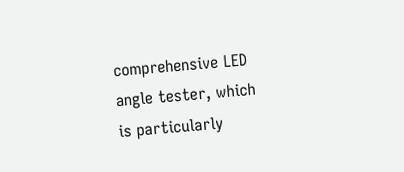comprehensive LED angle tester, which is particularly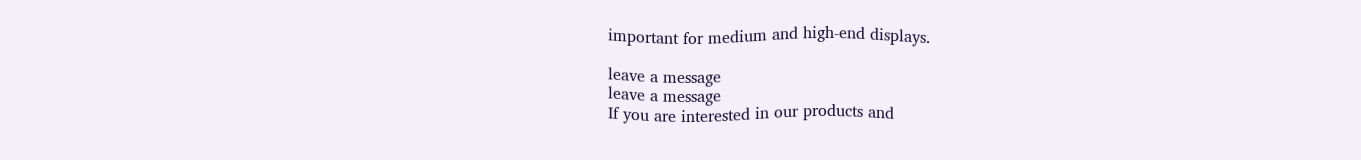important for medium and high-end displays.

leave a message
leave a message
If you are interested in our products and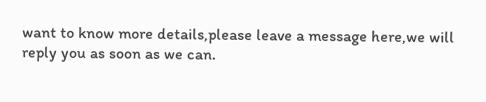want to know more details,please leave a message here,we will reply you as soon as we can.